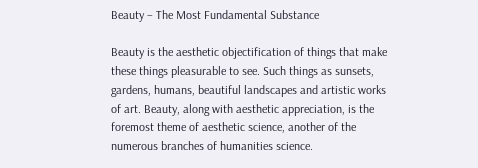Beauty – The Most Fundamental Substance

Beauty is the aesthetic objectification of things that make these things pleasurable to see. Such things as sunsets, gardens, humans, beautiful landscapes and artistic works of art. Beauty, along with aesthetic appreciation, is the foremost theme of aesthetic science, another of the numerous branches of humanities science.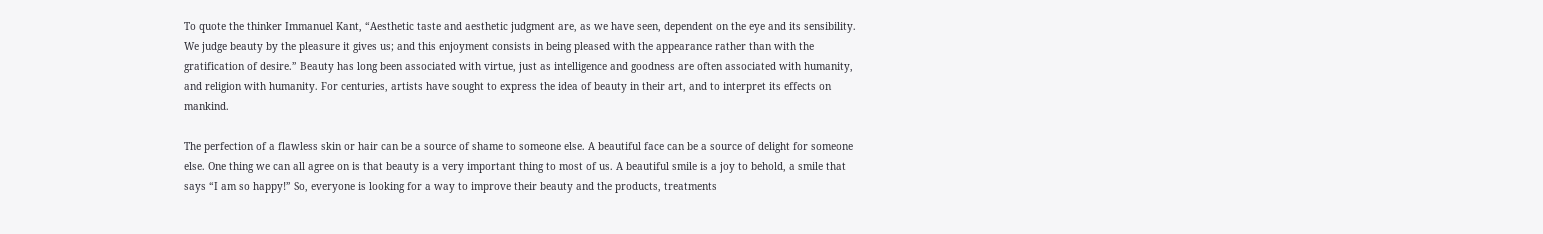To quote the thinker Immanuel Kant, “Aesthetic taste and aesthetic judgment are, as we have seen, dependent on the eye and its sensibility. We judge beauty by the pleasure it gives us; and this enjoyment consists in being pleased with the appearance rather than with the gratification of desire.” Beauty has long been associated with virtue, just as intelligence and goodness are often associated with humanity, and religion with humanity. For centuries, artists have sought to express the idea of beauty in their art, and to interpret its effects on mankind.

The perfection of a flawless skin or hair can be a source of shame to someone else. A beautiful face can be a source of delight for someone else. One thing we can all agree on is that beauty is a very important thing to most of us. A beautiful smile is a joy to behold, a smile that says “I am so happy!” So, everyone is looking for a way to improve their beauty and the products, treatments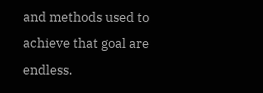and methods used to achieve that goal are endless.